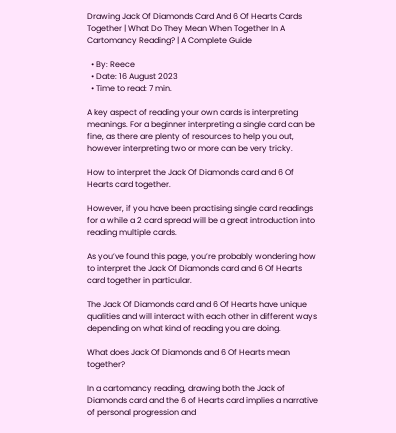Drawing Jack Of Diamonds Card And 6 Of Hearts Cards Together | What Do They Mean When Together In A Cartomancy Reading? | A Complete Guide

  • By: Reece
  • Date: 16 August 2023
  • Time to read: 7 min.

A key aspect of reading your own cards is interpreting meanings. For a beginner interpreting a single card can be fine, as there are plenty of resources to help you out, however interpreting two or more can be very tricky.

How to interpret the Jack Of Diamonds card and 6 Of Hearts card together.

However, if you have been practising single card readings for a while a 2 card spread will be a great introduction into reading multiple cards.

As you’ve found this page, you’re probably wondering how to interpret the Jack Of Diamonds card and 6 Of Hearts card together in particular.

The Jack Of Diamonds card and 6 Of Hearts have unique qualities and will interact with each other in different ways depending on what kind of reading you are doing.

What does Jack Of Diamonds and 6 Of Hearts mean together?

In a cartomancy reading, drawing both the Jack of Diamonds card and the 6 of Hearts card implies a narrative of personal progression and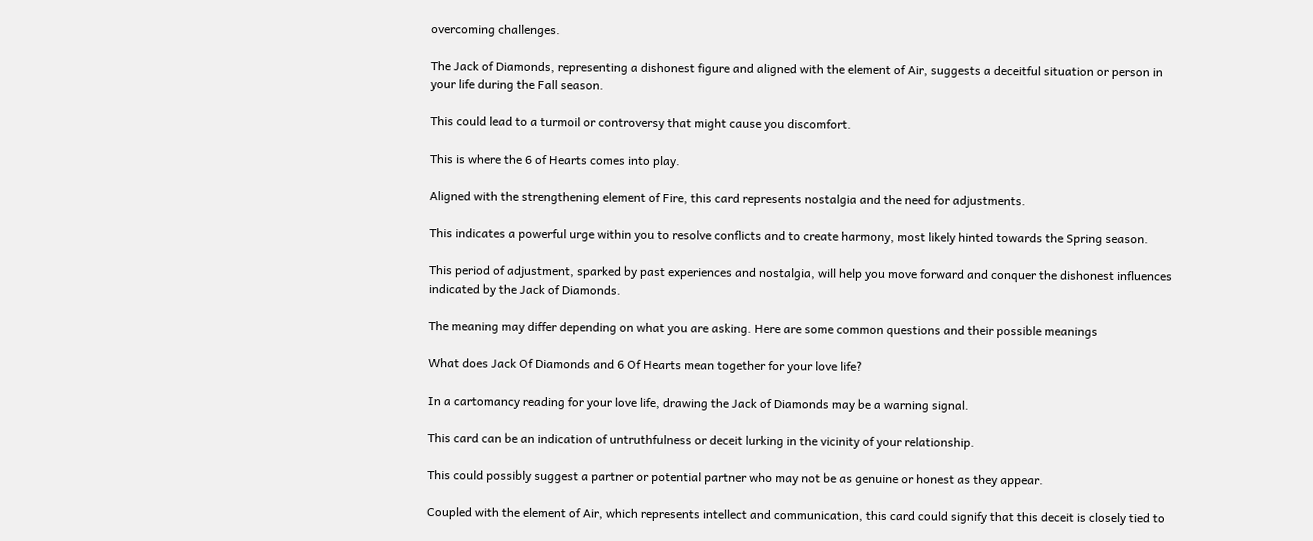overcoming challenges.

The Jack of Diamonds, representing a dishonest figure and aligned with the element of Air, suggests a deceitful situation or person in your life during the Fall season.

This could lead to a turmoil or controversy that might cause you discomfort.

This is where the 6 of Hearts comes into play.

Aligned with the strengthening element of Fire, this card represents nostalgia and the need for adjustments.

This indicates a powerful urge within you to resolve conflicts and to create harmony, most likely hinted towards the Spring season.

This period of adjustment, sparked by past experiences and nostalgia, will help you move forward and conquer the dishonest influences indicated by the Jack of Diamonds.

The meaning may differ depending on what you are asking. Here are some common questions and their possible meanings

What does Jack Of Diamonds and 6 Of Hearts mean together for your love life?

In a cartomancy reading for your love life, drawing the Jack of Diamonds may be a warning signal.

This card can be an indication of untruthfulness or deceit lurking in the vicinity of your relationship.

This could possibly suggest a partner or potential partner who may not be as genuine or honest as they appear.

Coupled with the element of Air, which represents intellect and communication, this card could signify that this deceit is closely tied to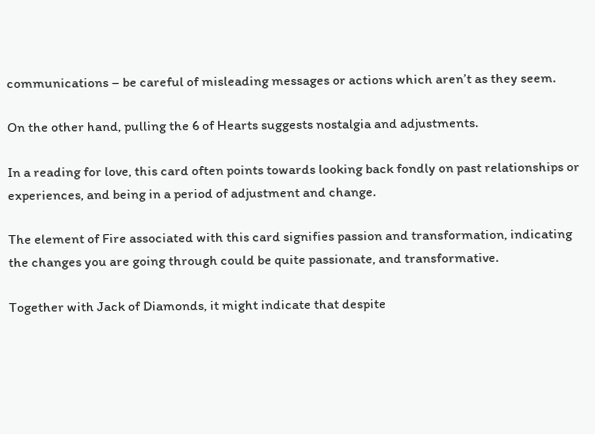communications – be careful of misleading messages or actions which aren’t as they seem.

On the other hand, pulling the 6 of Hearts suggests nostalgia and adjustments.

In a reading for love, this card often points towards looking back fondly on past relationships or experiences, and being in a period of adjustment and change.

The element of Fire associated with this card signifies passion and transformation, indicating the changes you are going through could be quite passionate, and transformative.

Together with Jack of Diamonds, it might indicate that despite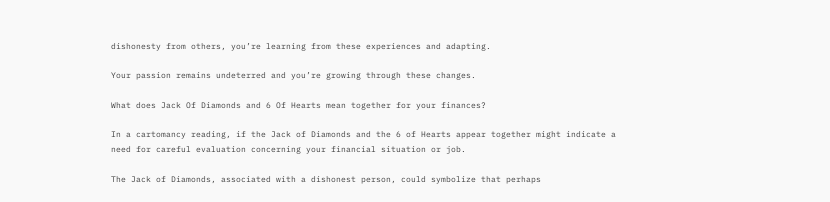dishonesty from others, you’re learning from these experiences and adapting.

Your passion remains undeterred and you’re growing through these changes.

What does Jack Of Diamonds and 6 Of Hearts mean together for your finances?

In a cartomancy reading, if the Jack of Diamonds and the 6 of Hearts appear together might indicate a need for careful evaluation concerning your financial situation or job.

The Jack of Diamonds, associated with a dishonest person, could symbolize that perhaps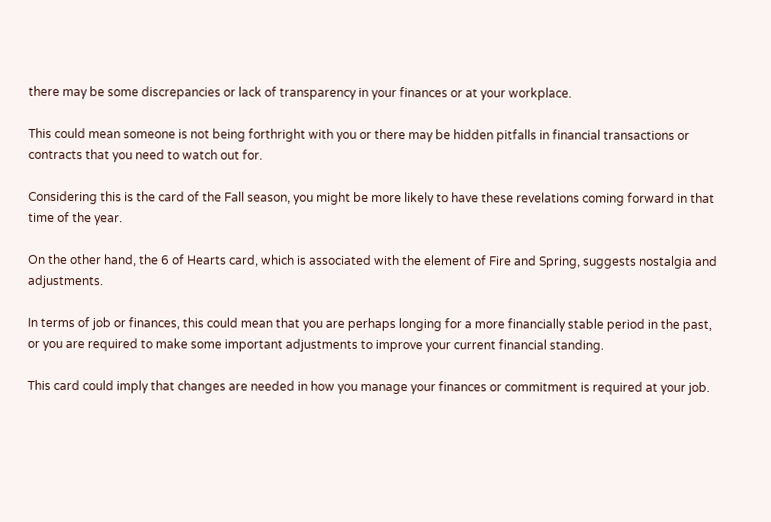there may be some discrepancies or lack of transparency in your finances or at your workplace.

This could mean someone is not being forthright with you or there may be hidden pitfalls in financial transactions or contracts that you need to watch out for.

Considering this is the card of the Fall season, you might be more likely to have these revelations coming forward in that time of the year.

On the other hand, the 6 of Hearts card, which is associated with the element of Fire and Spring, suggests nostalgia and adjustments.

In terms of job or finances, this could mean that you are perhaps longing for a more financially stable period in the past, or you are required to make some important adjustments to improve your current financial standing.

This card could imply that changes are needed in how you manage your finances or commitment is required at your job.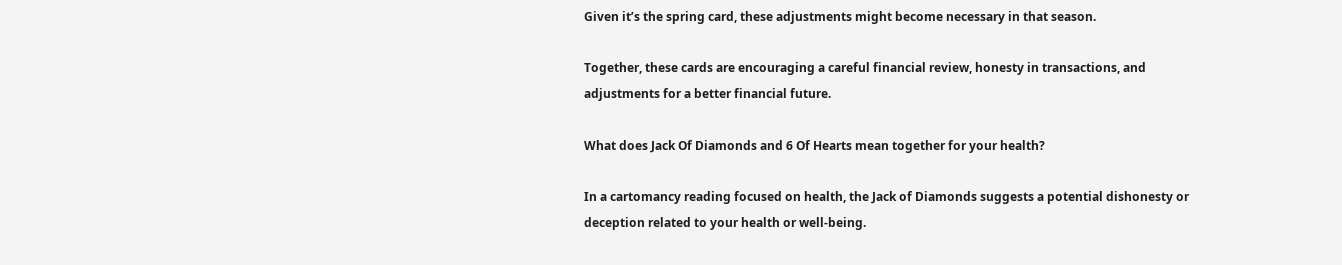Given it’s the spring card, these adjustments might become necessary in that season.

Together, these cards are encouraging a careful financial review, honesty in transactions, and adjustments for a better financial future.

What does Jack Of Diamonds and 6 Of Hearts mean together for your health?

In a cartomancy reading focused on health, the Jack of Diamonds suggests a potential dishonesty or deception related to your health or well-being.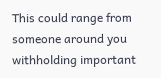This could range from someone around you withholding important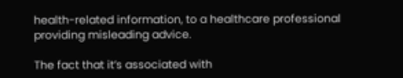health-related information, to a healthcare professional providing misleading advice.

The fact that it’s associated with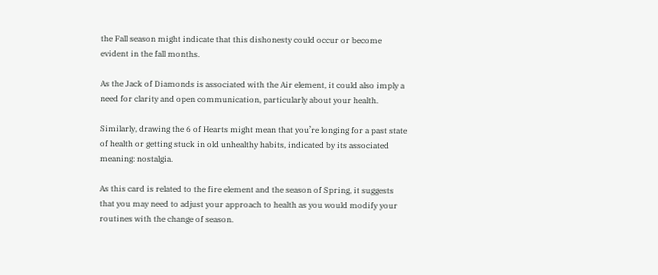the Fall season might indicate that this dishonesty could occur or become evident in the fall months.

As the Jack of Diamonds is associated with the Air element, it could also imply a need for clarity and open communication, particularly about your health.

Similarly, drawing the 6 of Hearts might mean that you’re longing for a past state of health or getting stuck in old unhealthy habits, indicated by its associated meaning: nostalgia.

As this card is related to the fire element and the season of Spring, it suggests that you may need to adjust your approach to health as you would modify your routines with the change of season.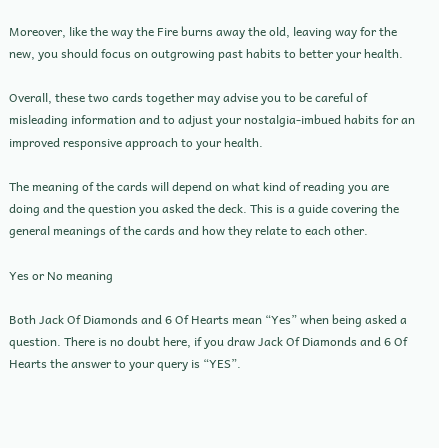Moreover, like the way the Fire burns away the old, leaving way for the new, you should focus on outgrowing past habits to better your health.

Overall, these two cards together may advise you to be careful of misleading information and to adjust your nostalgia-imbued habits for an improved responsive approach to your health.

The meaning of the cards will depend on what kind of reading you are doing and the question you asked the deck. This is a guide covering the general meanings of the cards and how they relate to each other.

Yes or No meaning

Both Jack Of Diamonds and 6 Of Hearts mean “Yes” when being asked a question. There is no doubt here, if you draw Jack Of Diamonds and 6 Of Hearts the answer to your query is “YES”.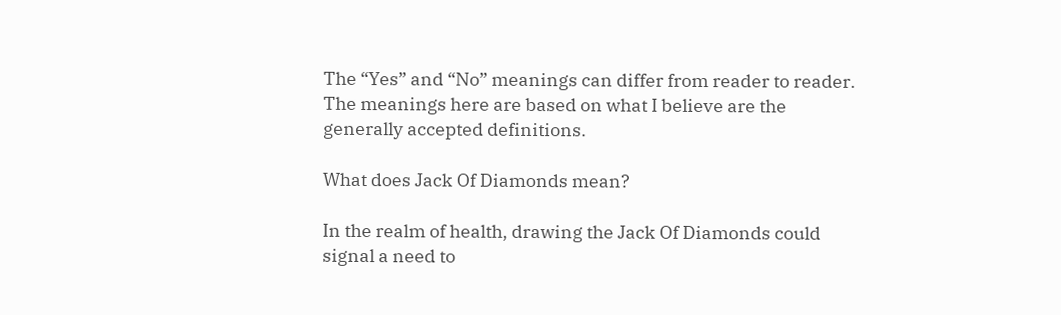The “Yes” and “No” meanings can differ from reader to reader. The meanings here are based on what I believe are the generally accepted definitions.

What does Jack Of Diamonds mean?

In the realm of health, drawing the Jack Of Diamonds could signal a need to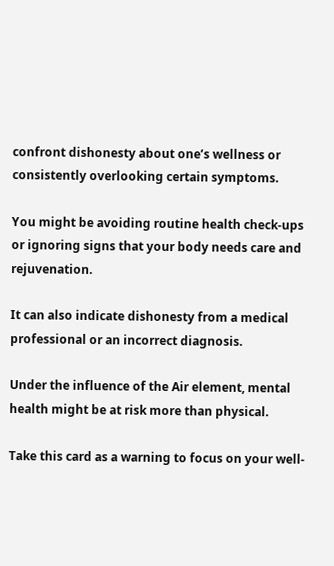confront dishonesty about one’s wellness or consistently overlooking certain symptoms.

You might be avoiding routine health check-ups or ignoring signs that your body needs care and rejuvenation.

It can also indicate dishonesty from a medical professional or an incorrect diagnosis.

Under the influence of the Air element, mental health might be at risk more than physical.

Take this card as a warning to focus on your well-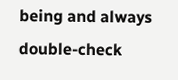being and always double-check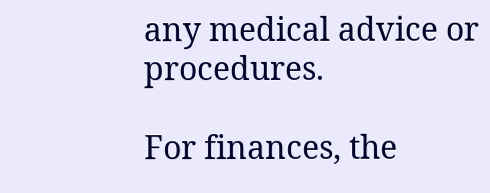any medical advice or procedures.

For finances, the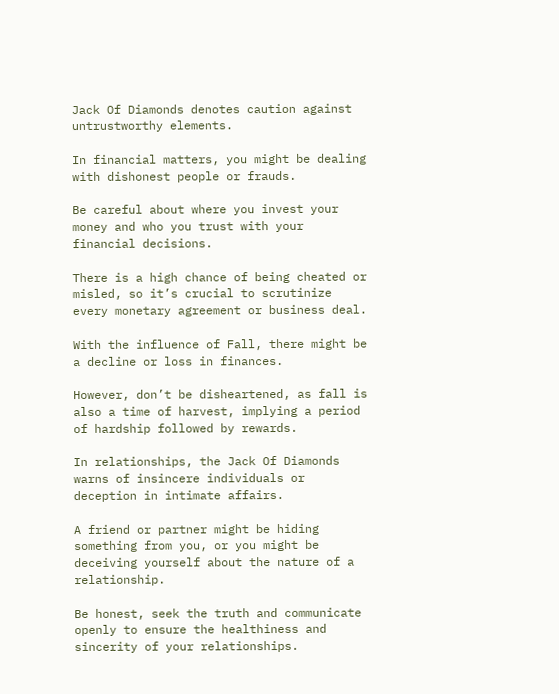Jack Of Diamonds denotes caution against untrustworthy elements.

In financial matters, you might be dealing with dishonest people or frauds.

Be careful about where you invest your money and who you trust with your financial decisions.

There is a high chance of being cheated or misled, so it’s crucial to scrutinize every monetary agreement or business deal.

With the influence of Fall, there might be a decline or loss in finances.

However, don’t be disheartened, as fall is also a time of harvest, implying a period of hardship followed by rewards.

In relationships, the Jack Of Diamonds warns of insincere individuals or deception in intimate affairs.

A friend or partner might be hiding something from you, or you might be deceiving yourself about the nature of a relationship.

Be honest, seek the truth and communicate openly to ensure the healthiness and sincerity of your relationships.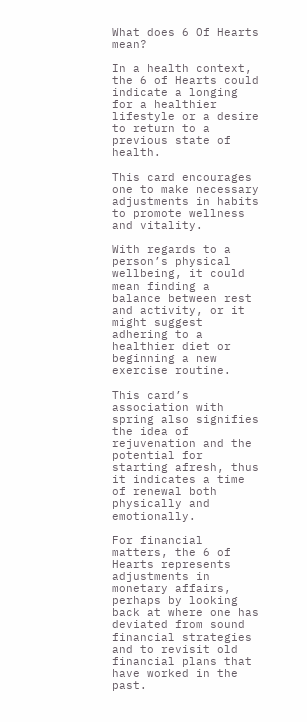What does 6 Of Hearts mean?

In a health context, the 6 of Hearts could indicate a longing for a healthier lifestyle or a desire to return to a previous state of health.

This card encourages one to make necessary adjustments in habits to promote wellness and vitality.

With regards to a person’s physical wellbeing, it could mean finding a balance between rest and activity, or it might suggest adhering to a healthier diet or beginning a new exercise routine.

This card’s association with spring also signifies the idea of rejuvenation and the potential for starting afresh, thus it indicates a time of renewal both physically and emotionally.

For financial matters, the 6 of Hearts represents adjustments in monetary affairs, perhaps by looking back at where one has deviated from sound financial strategies and to revisit old financial plans that have worked in the past.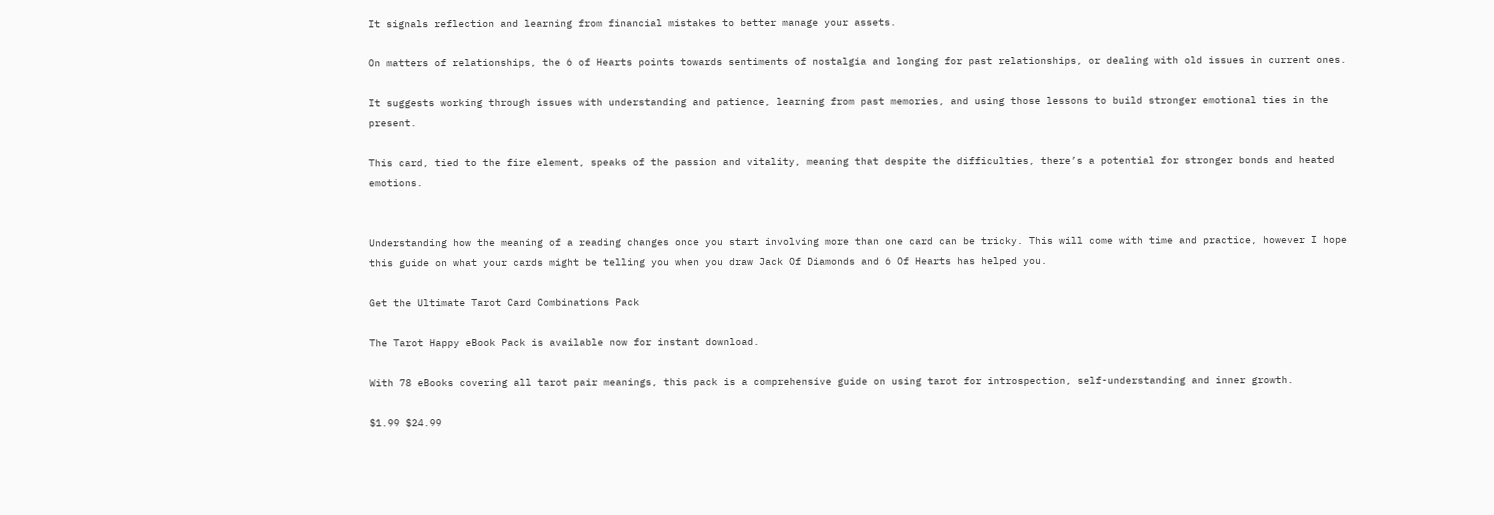It signals reflection and learning from financial mistakes to better manage your assets.

On matters of relationships, the 6 of Hearts points towards sentiments of nostalgia and longing for past relationships, or dealing with old issues in current ones.

It suggests working through issues with understanding and patience, learning from past memories, and using those lessons to build stronger emotional ties in the present.

This card, tied to the fire element, speaks of the passion and vitality, meaning that despite the difficulties, there’s a potential for stronger bonds and heated emotions.


Understanding how the meaning of a reading changes once you start involving more than one card can be tricky. This will come with time and practice, however I hope this guide on what your cards might be telling you when you draw Jack Of Diamonds and 6 Of Hearts has helped you.

Get the Ultimate Tarot Card Combinations Pack

The Tarot Happy eBook Pack is available now for instant download.

With 78 eBooks covering all tarot pair meanings, this pack is a comprehensive guide on using tarot for introspection, self-understanding and inner growth.

$1.99 $24.99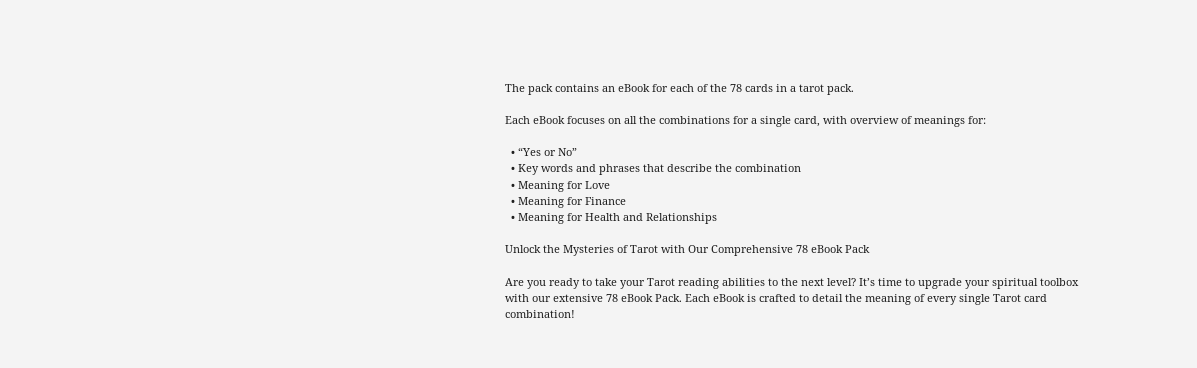The pack contains an eBook for each of the 78 cards in a tarot pack.

Each eBook focuses on all the combinations for a single card, with overview of meanings for:

  • “Yes or No”
  • Key words and phrases that describe the combination
  • Meaning for Love
  • Meaning for Finance
  • Meaning for Health and Relationships

Unlock the Mysteries of Tarot with Our Comprehensive 78 eBook Pack

Are you ready to take your Tarot reading abilities to the next level? It’s time to upgrade your spiritual toolbox with our extensive 78 eBook Pack. Each eBook is crafted to detail the meaning of every single Tarot card combination!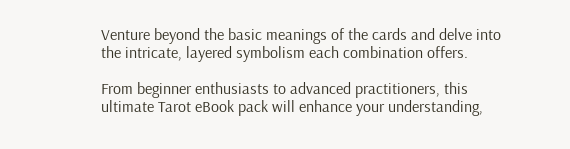Venture beyond the basic meanings of the cards and delve into the intricate, layered symbolism each combination offers.

From beginner enthusiasts to advanced practitioners, this ultimate Tarot eBook pack will enhance your understanding,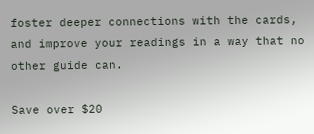foster deeper connections with the cards, and improve your readings in a way that no other guide can.

Save over $20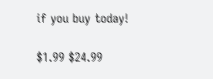if you buy today!

$1.99 $24.99